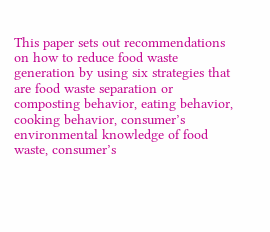This paper sets out recommendations on how to reduce food waste generation by using six strategies that are food waste separation or composting behavior, eating behavior, cooking behavior, consumer’s environmental knowledge of food waste, consumer’s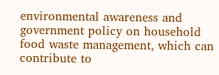environmental awareness and government policy on household food waste management, which can contribute to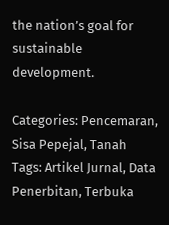the nation’s goal for sustainable development.

Categories: Pencemaran, Sisa Pepejal, Tanah
Tags: Artikel Jurnal, Data Penerbitan, Terbuka